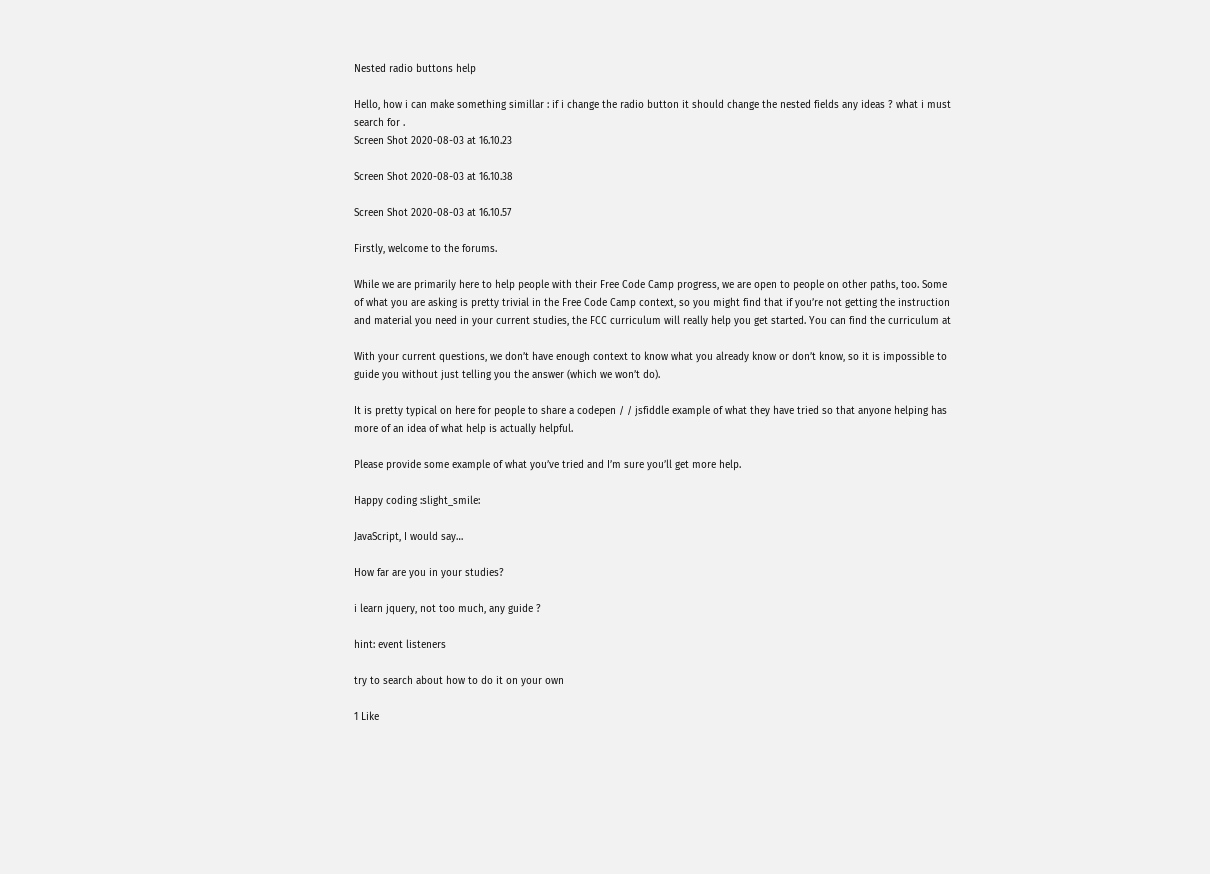Nested radio buttons help

Hello, how i can make something simillar : if i change the radio button it should change the nested fields any ideas ? what i must search for .
Screen Shot 2020-08-03 at 16.10.23

Screen Shot 2020-08-03 at 16.10.38

Screen Shot 2020-08-03 at 16.10.57

Firstly, welcome to the forums.

While we are primarily here to help people with their Free Code Camp progress, we are open to people on other paths, too. Some of what you are asking is pretty trivial in the Free Code Camp context, so you might find that if you’re not getting the instruction and material you need in your current studies, the FCC curriculum will really help you get started. You can find the curriculum at

With your current questions, we don’t have enough context to know what you already know or don’t know, so it is impossible to guide you without just telling you the answer (which we won’t do).

It is pretty typical on here for people to share a codepen / / jsfiddle example of what they have tried so that anyone helping has more of an idea of what help is actually helpful.

Please provide some example of what you’ve tried and I’m sure you’ll get more help.

Happy coding :slight_smile:

JavaScript, I would say…

How far are you in your studies?

i learn jquery, not too much, any guide ?

hint: event listeners

try to search about how to do it on your own

1 Like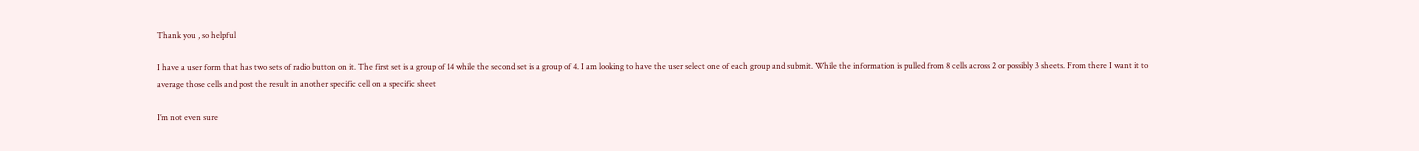Thank you , so helpful

I have a user form that has two sets of radio button on it. The first set is a group of 14 while the second set is a group of 4. I am looking to have the user select one of each group and submit. While the information is pulled from 8 cells across 2 or possibly 3 sheets. From there I want it to average those cells and post the result in another specific cell on a specific sheet

I’m not even sure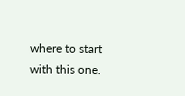where to start with this one.